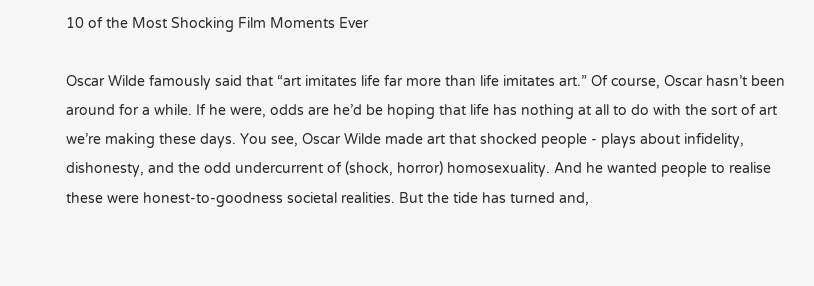10 of the Most Shocking Film Moments Ever

Oscar Wilde famously said that “art imitates life far more than life imitates art.” Of course, Oscar hasn’t been around for a while. If he were, odds are he’d be hoping that life has nothing at all to do with the sort of art we’re making these days. You see, Oscar Wilde made art that shocked people - plays about infidelity, dishonesty, and the odd undercurrent of (shock, horror) homosexuality. And he wanted people to realise these were honest-to-goodness societal realities. But the tide has turned and,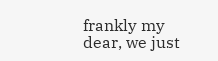frankly my dear, we just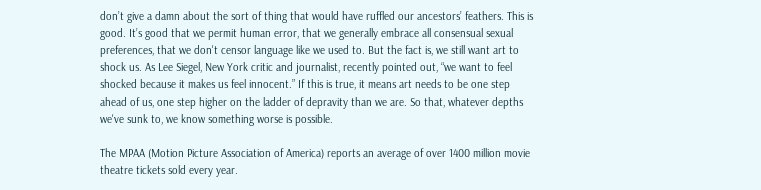don’t give a damn about the sort of thing that would have ruffled our ancestors’ feathers. This is good. It’s good that we permit human error, that we generally embrace all consensual sexual preferences, that we don't censor language like we used to. But the fact is, we still want art to shock us. As Lee Siegel, New York critic and journalist, recently pointed out, “we want to feel shocked because it makes us feel innocent.” If this is true, it means art needs to be one step ahead of us, one step higher on the ladder of depravity than we are. So that, whatever depths we've sunk to, we know something worse is possible.

The MPAA (Motion Picture Association of America) reports an average of over 1400 million movie theatre tickets sold every year.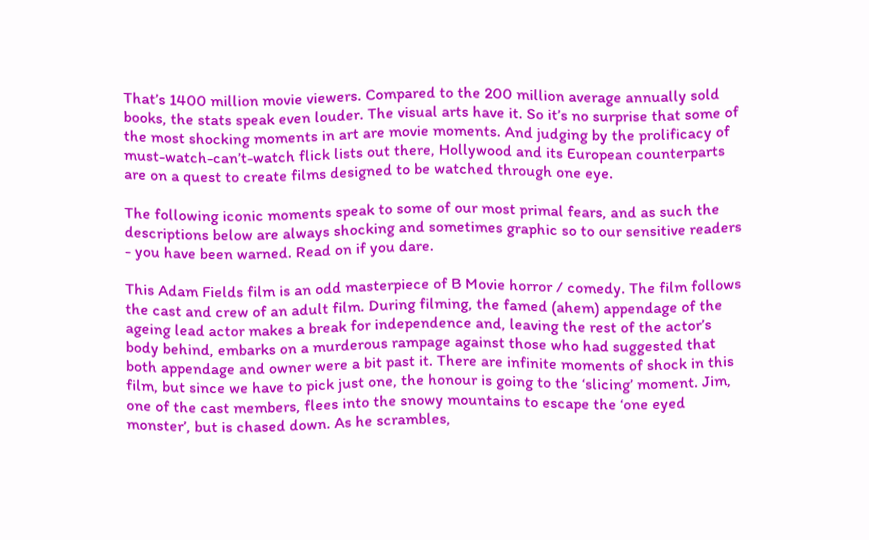That’s 1400 million movie viewers. Compared to the 200 million average annually sold books, the stats speak even louder. The visual arts have it. So it’s no surprise that some of the most shocking moments in art are movie moments. And judging by the prolificacy of must-watch-can’t-watch flick lists out there, Hollywood and its European counterparts are on a quest to create films designed to be watched through one eye.

The following iconic moments speak to some of our most primal fears, and as such the descriptions below are always shocking and sometimes graphic so to our sensitive readers - you have been warned. Read on if you dare.

This Adam Fields film is an odd masterpiece of B Movie horror / comedy. The film follows the cast and crew of an adult film. During filming, the famed (ahem) appendage of the ageing lead actor makes a break for independence and, leaving the rest of the actor’s body behind, embarks on a murderous rampage against those who had suggested that both appendage and owner were a bit past it. There are infinite moments of shock in this film, but since we have to pick just one, the honour is going to the ‘slicing’ moment. Jim, one of the cast members, flees into the snowy mountains to escape the ‘one eyed monster’, but is chased down. As he scrambles,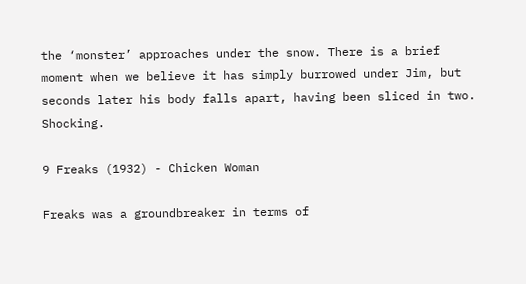the ‘monster’ approaches under the snow. There is a brief moment when we believe it has simply burrowed under Jim, but seconds later his body falls apart, having been sliced in two. Shocking.

9 Freaks (1932) - Chicken Woman

Freaks was a groundbreaker in terms of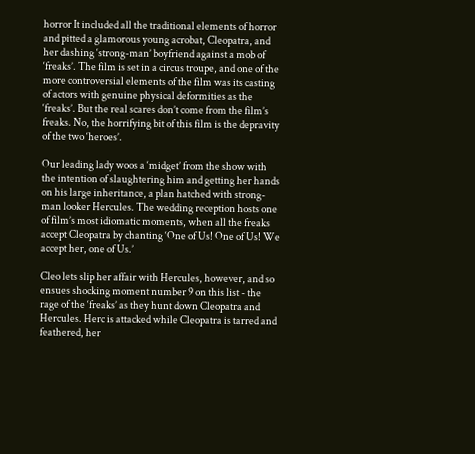horror It included all the traditional elements of horror and pitted a glamorous young acrobat, Cleopatra, and her dashing ‘strong-man’ boyfriend against a mob of ‘freaks’. The film is set in a circus troupe, and one of the more controversial elements of the film was its casting of actors with genuine physical deformities as the ‘freaks’. But the real scares don’t come from the film’s freaks. No, the horrifying bit of this film is the depravity of the two ‘heroes’.

Our leading lady woos a ‘midget’ from the show with the intention of slaughtering him and getting her hands on his large inheritance, a plan hatched with strong-man looker Hercules. The wedding reception hosts one of film’s most idiomatic moments, when all the freaks accept Cleopatra by chanting ‘One of Us! One of Us! We accept her, one of Us.’

Cleo lets slip her affair with Hercules, however, and so ensues shocking moment number 9 on this list - the rage of the ‘freaks’ as they hunt down Cleopatra and Hercules. Herc is attacked while Cleopatra is tarred and feathered, her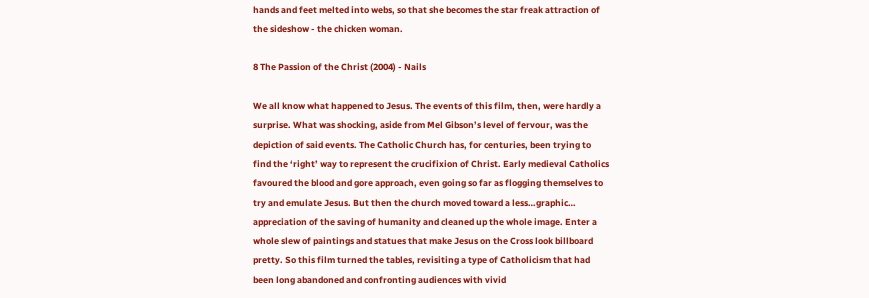hands and feet melted into webs, so that she becomes the star freak attraction of the sideshow - the chicken woman.

8 The Passion of the Christ (2004) - Nails

We all know what happened to Jesus. The events of this film, then, were hardly a surprise. What was shocking, aside from Mel Gibson’s level of fervour, was the depiction of said events. The Catholic Church has, for centuries, been trying to find the ‘right’ way to represent the crucifixion of Christ. Early medieval Catholics favoured the blood and gore approach, even going so far as flogging themselves to try and emulate Jesus. But then the church moved toward a less…graphic… appreciation of the saving of humanity and cleaned up the whole image. Enter a whole slew of paintings and statues that make Jesus on the Cross look billboard pretty. So this film turned the tables, revisiting a type of Catholicism that had been long abandoned and confronting audiences with vivid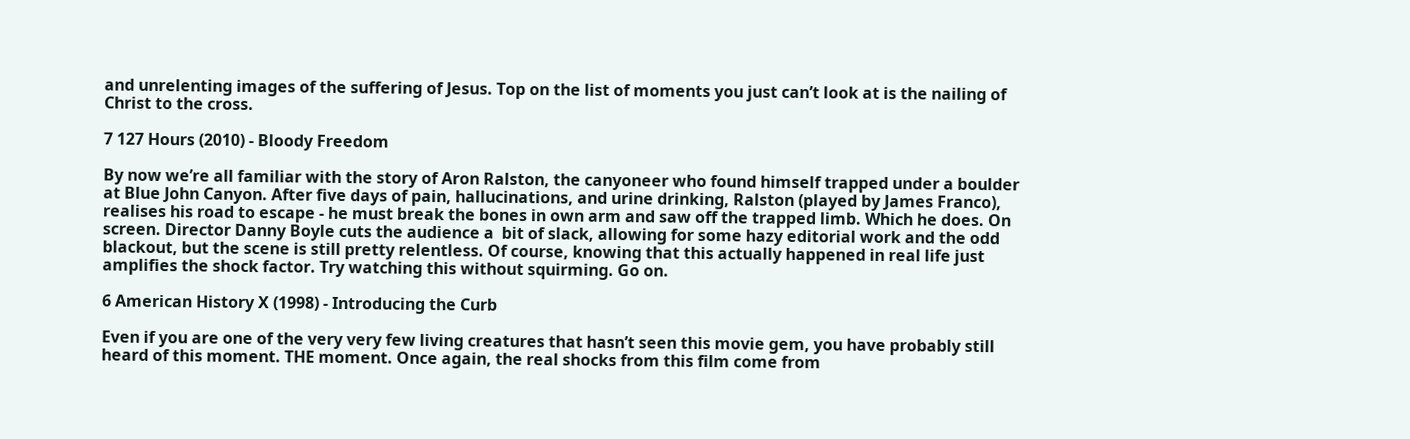and unrelenting images of the suffering of Jesus. Top on the list of moments you just can’t look at is the nailing of Christ to the cross.

7 127 Hours (2010) - Bloody Freedom

By now we’re all familiar with the story of Aron Ralston, the canyoneer who found himself trapped under a boulder at Blue John Canyon. After five days of pain, hallucinations, and urine drinking, Ralston (played by James Franco), realises his road to escape - he must break the bones in own arm and saw off the trapped limb. Which he does. On screen. Director Danny Boyle cuts the audience a  bit of slack, allowing for some hazy editorial work and the odd blackout, but the scene is still pretty relentless. Of course, knowing that this actually happened in real life just amplifies the shock factor. Try watching this without squirming. Go on.

6 American History X (1998) - Introducing the Curb

Even if you are one of the very very few living creatures that hasn’t seen this movie gem, you have probably still heard of this moment. THE moment. Once again, the real shocks from this film come from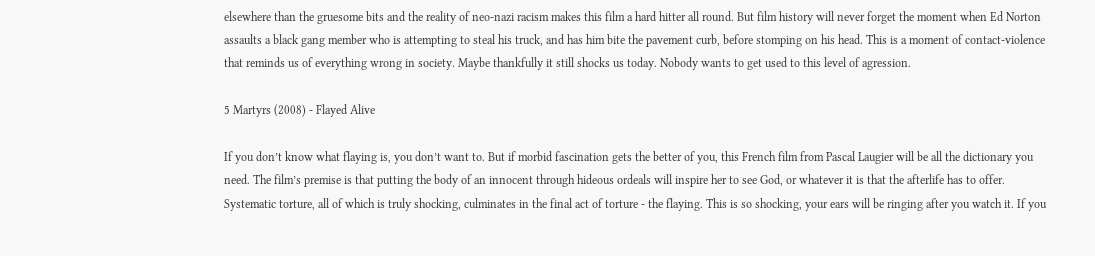elsewhere than the gruesome bits and the reality of neo-nazi racism makes this film a hard hitter all round. But film history will never forget the moment when Ed Norton assaults a black gang member who is attempting to steal his truck, and has him bite the pavement curb, before stomping on his head. This is a moment of contact-violence that reminds us of everything wrong in society. Maybe thankfully it still shocks us today. Nobody wants to get used to this level of agression.

5 Martyrs (2008) - Flayed Alive

If you don’t know what flaying is, you don’t want to. But if morbid fascination gets the better of you, this French film from Pascal Laugier will be all the dictionary you need. The film’s premise is that putting the body of an innocent through hideous ordeals will inspire her to see God, or whatever it is that the afterlife has to offer. Systematic torture, all of which is truly shocking, culminates in the final act of torture - the flaying. This is so shocking, your ears will be ringing after you watch it. If you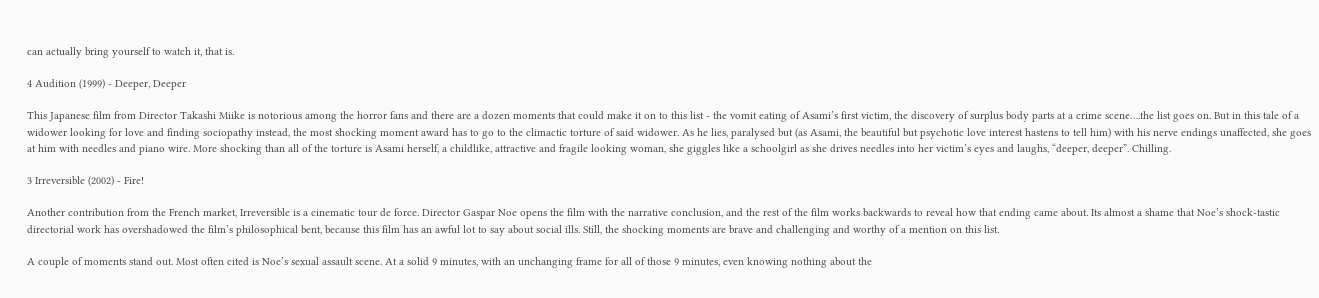can actually bring yourself to watch it, that is.

4 Audition (1999) - Deeper, Deeper

This Japanese film from Director Takashi Miike is notorious among the horror fans and there are a dozen moments that could make it on to this list - the vomit eating of Asami’s first victim, the discovery of surplus body parts at a crime scene….the list goes on. But in this tale of a widower looking for love and finding sociopathy instead, the most shocking moment award has to go to the climactic torture of said widower. As he lies, paralysed but (as Asami, the beautiful but psychotic love interest hastens to tell him) with his nerve endings unaffected, she goes at him with needles and piano wire. More shocking than all of the torture is Asami herself, a childlike, attractive and fragile looking woman, she giggles like a schoolgirl as she drives needles into her victim’s eyes and laughs, “deeper, deeper”. Chilling.

3 Irreversible (2002) - Fire!

Another contribution from the French market, Irreversible is a cinematic tour de force. Director Gaspar Noe opens the film with the narrative conclusion, and the rest of the film works backwards to reveal how that ending came about. Its almost a shame that Noe’s shock-tastic directorial work has overshadowed the film’s philosophical bent, because this film has an awful lot to say about social ills. Still, the shocking moments are brave and challenging and worthy of a mention on this list.

A couple of moments stand out. Most often cited is Noe’s sexual assault scene. At a solid 9 minutes, with an unchanging frame for all of those 9 minutes, even knowing nothing about the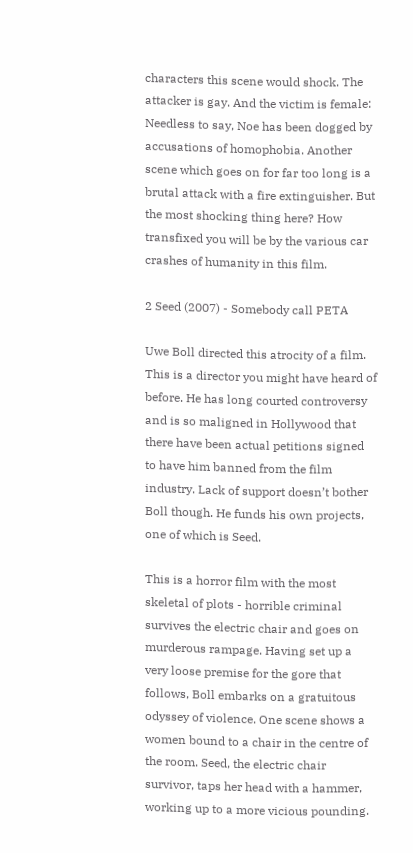characters this scene would shock. The attacker is gay. And the victim is female: Needless to say, Noe has been dogged by accusations of homophobia. Another scene which goes on for far too long is a brutal attack with a fire extinguisher. But the most shocking thing here? How transfixed you will be by the various car crashes of humanity in this film.

2 Seed (2007) - Somebody call PETA

Uwe Boll directed this atrocity of a film. This is a director you might have heard of before. He has long courted controversy and is so maligned in Hollywood that there have been actual petitions signed to have him banned from the film industry. Lack of support doesn’t bother Boll though. He funds his own projects, one of which is Seed.

This is a horror film with the most skeletal of plots - horrible criminal survives the electric chair and goes on murderous rampage. Having set up a very loose premise for the gore that follows, Boll embarks on a gratuitous odyssey of violence. One scene shows a women bound to a chair in the centre of the room. Seed, the electric chair survivor, taps her head with a hammer, working up to a more vicious pounding.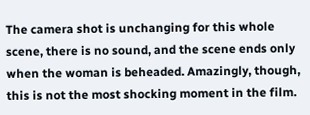The camera shot is unchanging for this whole scene, there is no sound, and the scene ends only when the woman is beheaded. Amazingly, though, this is not the most shocking moment in the film.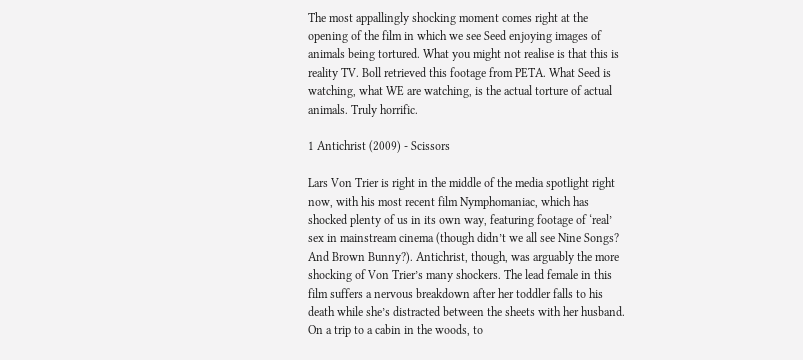The most appallingly shocking moment comes right at the opening of the film in which we see Seed enjoying images of animals being tortured. What you might not realise is that this is reality TV. Boll retrieved this footage from PETA. What Seed is watching, what WE are watching, is the actual torture of actual animals. Truly horrific.

1 Antichrist (2009) - Scissors

Lars Von Trier is right in the middle of the media spotlight right now, with his most recent film Nymphomaniac, which has shocked plenty of us in its own way, featuring footage of ‘real’ sex in mainstream cinema (though didn’t we all see Nine Songs? And Brown Bunny?). Antichrist, though, was arguably the more shocking of Von Trier’s many shockers. The lead female in this film suffers a nervous breakdown after her toddler falls to his death while she’s distracted between the sheets with her husband. On a trip to a cabin in the woods, to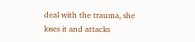deal with the trauma, she loses it and attacks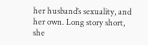her husband’s sexuality, and her own. Long story short, she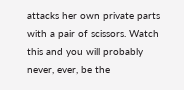attacks her own private parts with a pair of scissors. Watch this and you will probably never, ever, be the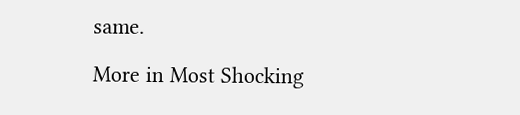same.

More in Most Shocking